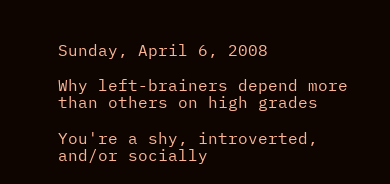Sunday, April 6, 2008

Why left-brainers depend more than others on high grades

You're a shy, introverted, and/or socially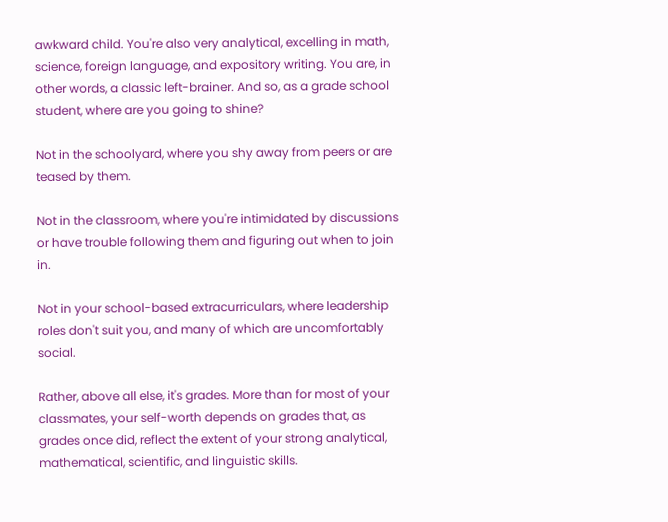awkward child. You're also very analytical, excelling in math, science, foreign language, and expository writing. You are, in other words, a classic left-brainer. And so, as a grade school student, where are you going to shine?

Not in the schoolyard, where you shy away from peers or are teased by them.

Not in the classroom, where you're intimidated by discussions or have trouble following them and figuring out when to join in.

Not in your school-based extracurriculars, where leadership roles don't suit you, and many of which are uncomfortably social.

Rather, above all else, it's grades. More than for most of your classmates, your self-worth depends on grades that, as grades once did, reflect the extent of your strong analytical, mathematical, scientific, and linguistic skills.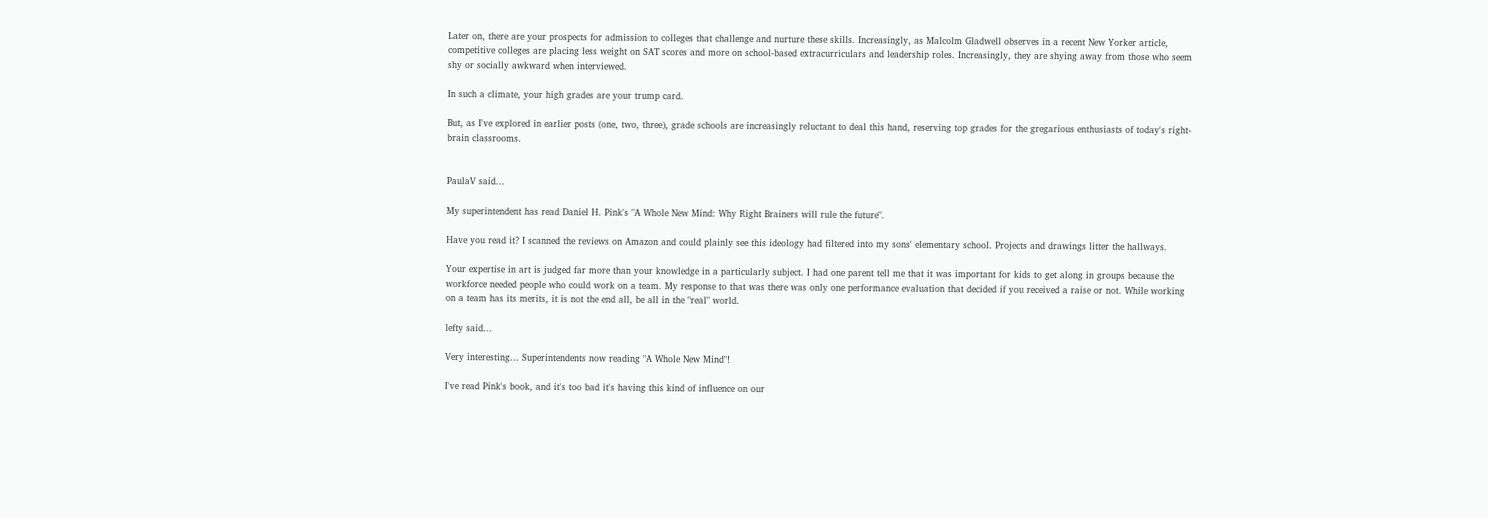Later on, there are your prospects for admission to colleges that challenge and nurture these skills. Increasingly, as Malcolm Gladwell observes in a recent New Yorker article, competitive colleges are placing less weight on SAT scores and more on school-based extracurriculars and leadership roles. Increasingly, they are shying away from those who seem shy or socially awkward when interviewed.

In such a climate, your high grades are your trump card.

But, as I've explored in earlier posts (one, two, three), grade schools are increasingly reluctant to deal this hand, reserving top grades for the gregarious enthusiasts of today's right-brain classrooms.


PaulaV said...

My superintendent has read Daniel H. Pink's "A Whole New Mind: Why Right Brainers will rule the future".

Have you read it? I scanned the reviews on Amazon and could plainly see this ideology had filtered into my sons' elementary school. Projects and drawings litter the hallways.

Your expertise in art is judged far more than your knowledge in a particularly subject. I had one parent tell me that it was important for kids to get along in groups because the workforce needed people who could work on a team. My response to that was there was only one performance evaluation that decided if you received a raise or not. While working on a team has its merits, it is not the end all, be all in the "real" world.

lefty said...

Very interesting... Superintendents now reading "A Whole New Mind"!

I've read Pink's book, and it's too bad it's having this kind of influence on our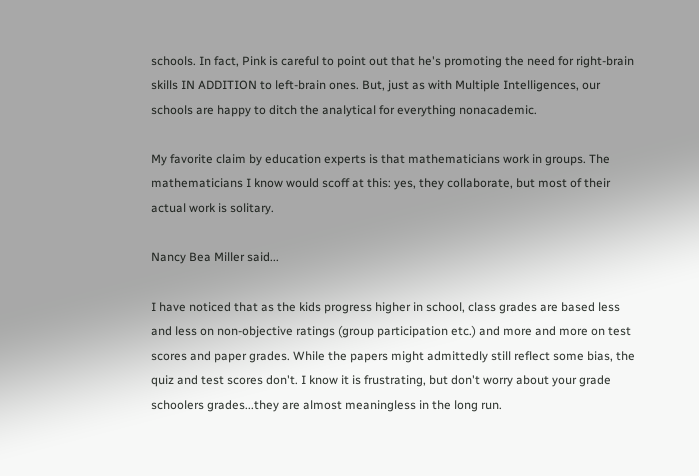schools. In fact, Pink is careful to point out that he's promoting the need for right-brain skills IN ADDITION to left-brain ones. But, just as with Multiple Intelligences, our schools are happy to ditch the analytical for everything nonacademic.

My favorite claim by education experts is that mathematicians work in groups. The mathematicians I know would scoff at this: yes, they collaborate, but most of their actual work is solitary.

Nancy Bea Miller said...

I have noticed that as the kids progress higher in school, class grades are based less and less on non-objective ratings (group participation etc.) and more and more on test scores and paper grades. While the papers might admittedly still reflect some bias, the quiz and test scores don't. I know it is frustrating, but don't worry about your grade schoolers grades...they are almost meaningless in the long run.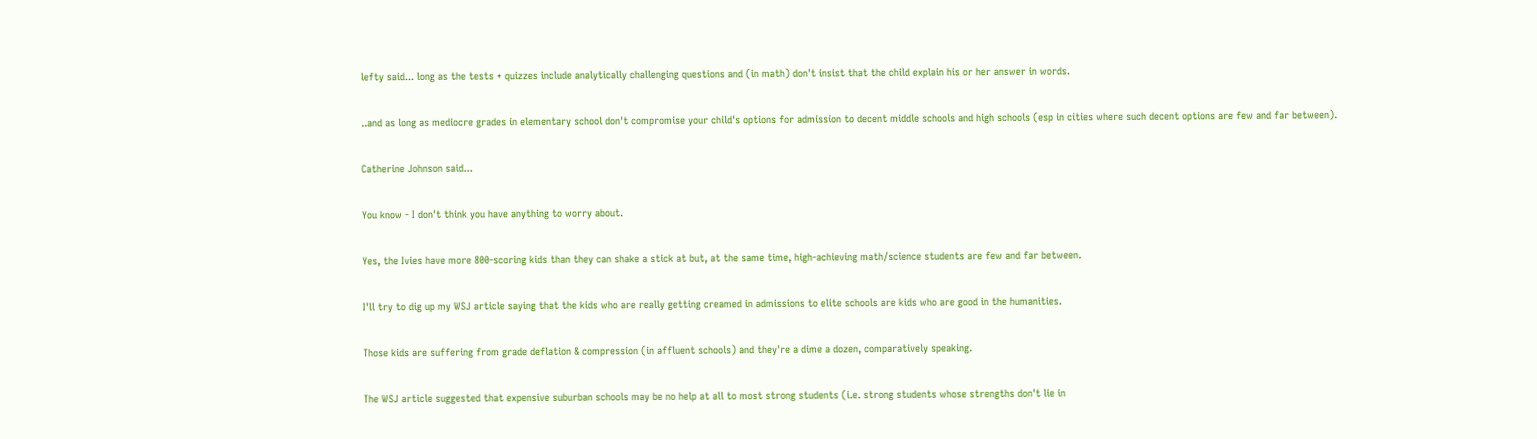lefty said... long as the tests + quizzes include analytically challenging questions and (in math) don't insist that the child explain his or her answer in words.

..and as long as mediocre grades in elementary school don't compromise your child's options for admission to decent middle schools and high schools (esp in cities where such decent options are few and far between).

Catherine Johnson said...

You know - I don't think you have anything to worry about.

Yes, the Ivies have more 800-scoring kids than they can shake a stick at but, at the same time, high-achieving math/science students are few and far between.

I'll try to dig up my WSJ article saying that the kids who are really getting creamed in admissions to elite schools are kids who are good in the humanities.

Those kids are suffering from grade deflation & compression (in affluent schools) and they're a dime a dozen, comparatively speaking.

The WSJ article suggested that expensive suburban schools may be no help at all to most strong students (i.e. strong students whose strengths don't lie in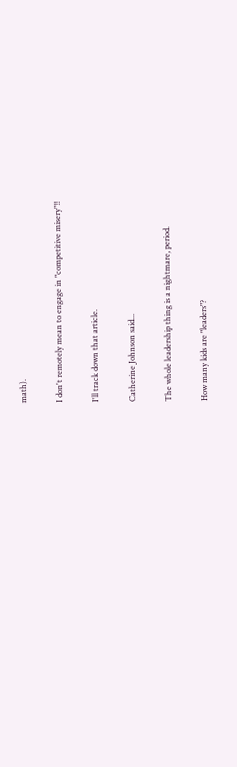math).

I don't remotely mean to engage in "competitive misery"!!

I'll track down that article.

Catherine Johnson said...

The whole leadership thing is a nightmare, period.

How many kids are "leaders"?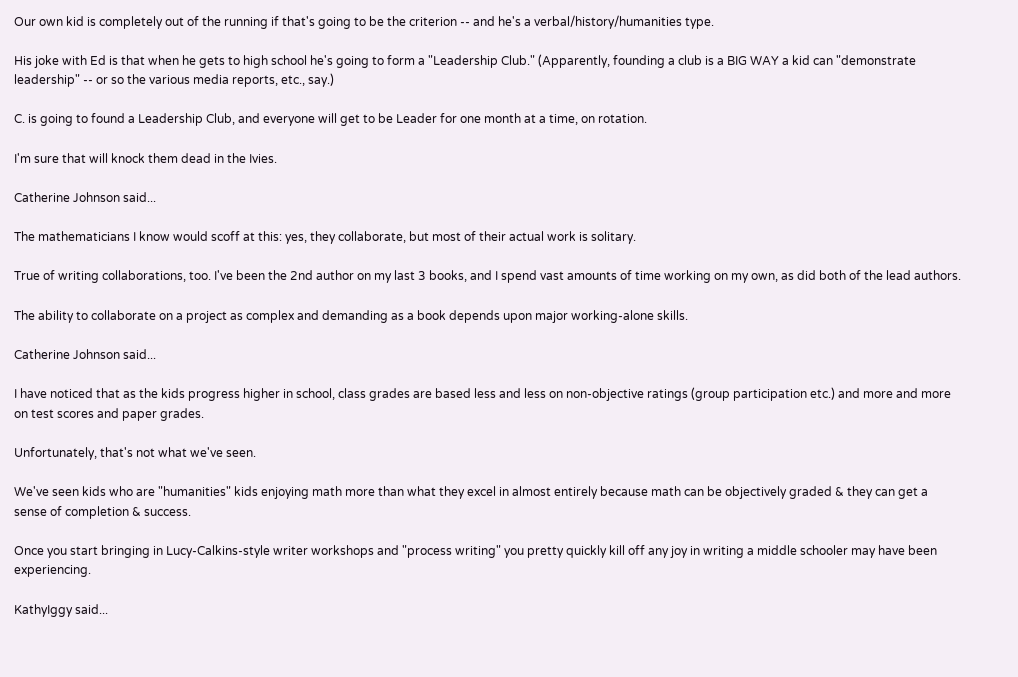Our own kid is completely out of the running if that's going to be the criterion -- and he's a verbal/history/humanities type.

His joke with Ed is that when he gets to high school he's going to form a "Leadership Club." (Apparently, founding a club is a BIG WAY a kid can "demonstrate leadership" -- or so the various media reports, etc., say.)

C. is going to found a Leadership Club, and everyone will get to be Leader for one month at a time, on rotation.

I'm sure that will knock them dead in the Ivies.

Catherine Johnson said...

The mathematicians I know would scoff at this: yes, they collaborate, but most of their actual work is solitary.

True of writing collaborations, too. I've been the 2nd author on my last 3 books, and I spend vast amounts of time working on my own, as did both of the lead authors.

The ability to collaborate on a project as complex and demanding as a book depends upon major working-alone skills.

Catherine Johnson said...

I have noticed that as the kids progress higher in school, class grades are based less and less on non-objective ratings (group participation etc.) and more and more on test scores and paper grades.

Unfortunately, that's not what we've seen.

We've seen kids who are "humanities" kids enjoying math more than what they excel in almost entirely because math can be objectively graded & they can get a sense of completion & success.

Once you start bringing in Lucy-Calkins-style writer workshops and "process writing" you pretty quickly kill off any joy in writing a middle schooler may have been experiencing.

KathyIggy said...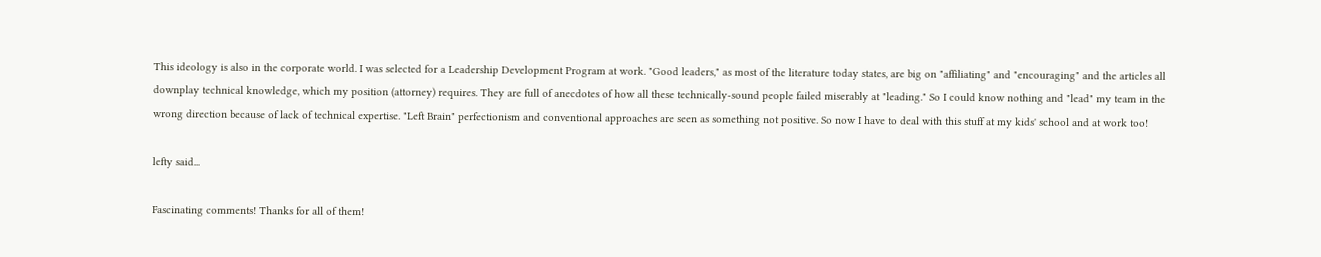This ideology is also in the corporate world. I was selected for a Leadership Development Program at work. "Good leaders," as most of the literature today states, are big on "affiliating" and "encouraging" and the articles all downplay technical knowledge, which my position (attorney) requires. They are full of anecdotes of how all these technically-sound people failed miserably at "leading." So I could know nothing and "lead" my team in the wrong direction because of lack of technical expertise. "Left Brain" perfectionism and conventional approaches are seen as something not positive. So now I have to deal with this stuff at my kids' school and at work too!

lefty said...

Fascinating comments! Thanks for all of them!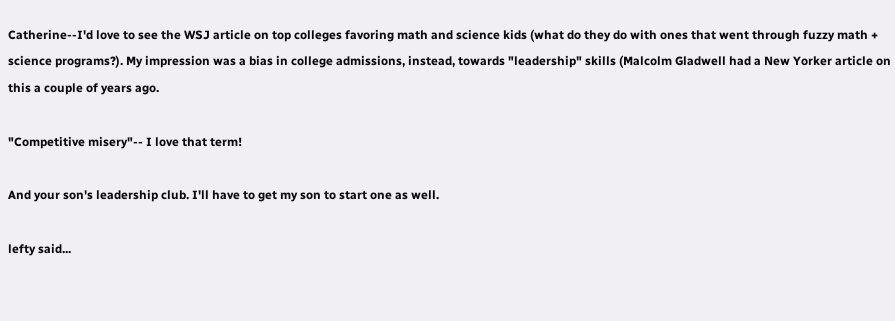Catherine--I'd love to see the WSJ article on top colleges favoring math and science kids (what do they do with ones that went through fuzzy math + science programs?). My impression was a bias in college admissions, instead, towards "leadership" skills (Malcolm Gladwell had a New Yorker article on this a couple of years ago.

"Competitive misery"-- I love that term!

And your son's leadership club. I'll have to get my son to start one as well.

lefty said...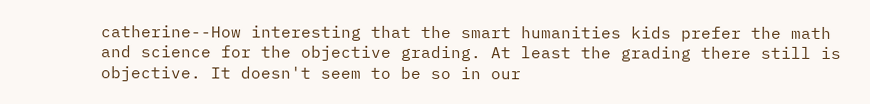catherine--How interesting that the smart humanities kids prefer the math and science for the objective grading. At least the grading there still is objective. It doesn't seem to be so in our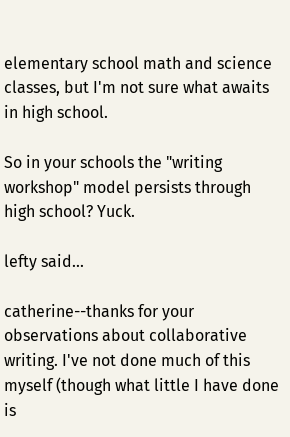elementary school math and science classes, but I'm not sure what awaits in high school.

So in your schools the "writing workshop" model persists through high school? Yuck.

lefty said...

catherine--thanks for your observations about collaborative writing. I've not done much of this myself (though what little I have done is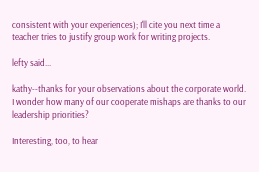consistent with your experiences); I'll cite you next time a teacher tries to justify group work for writing projects.

lefty said...

kathy--thanks for your observations about the corporate world. I wonder how many of our cooperate mishaps are thanks to our leadership priorities?

Interesting, too, to hear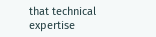that technical expertise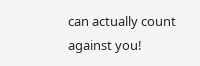can actually count against you!